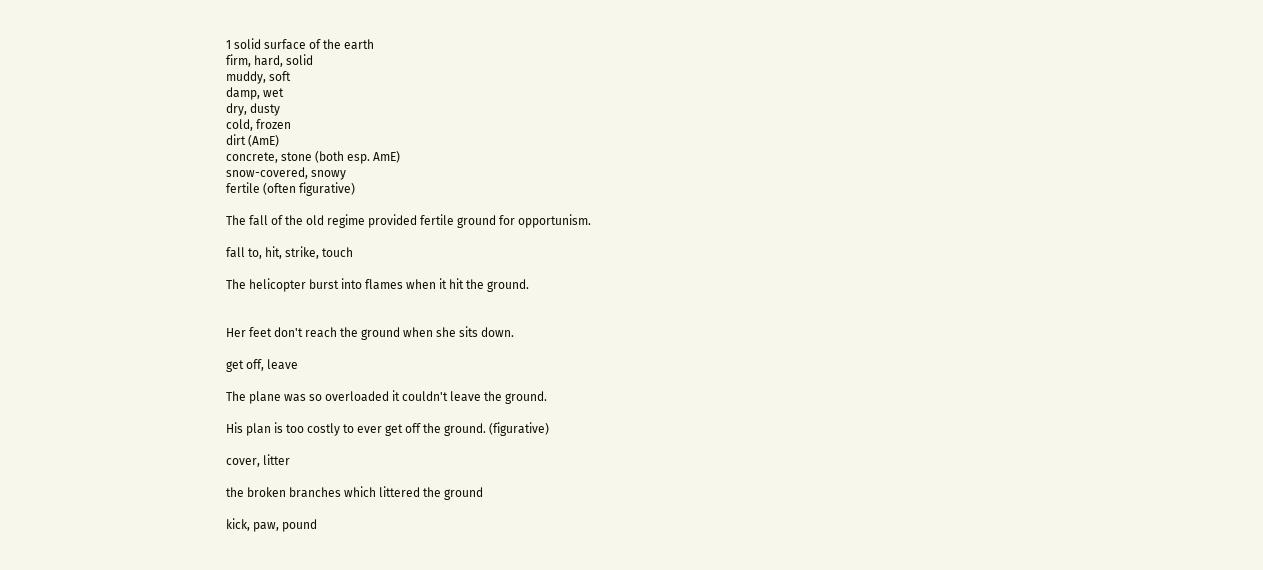1 solid surface of the earth
firm, hard, solid
muddy, soft
damp, wet
dry, dusty
cold, frozen
dirt (AmE)
concrete, stone (both esp. AmE)
snow-covered, snowy
fertile (often figurative)

The fall of the old regime provided fertile ground for opportunism.

fall to, hit, strike, touch

The helicopter burst into flames when it hit the ground.


Her feet don't reach the ground when she sits down.

get off, leave

The plane was so overloaded it couldn't leave the ground.

His plan is too costly to ever get off the ground. (figurative)

cover, litter

the broken branches which littered the ground

kick, paw, pound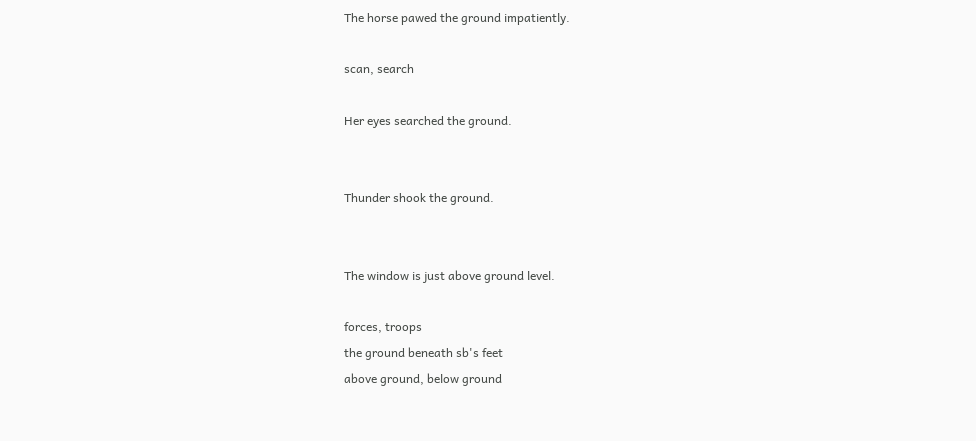The horse pawed the ground impatiently.

scan, search

Her eyes searched the ground.


Thunder shook the ground.


The window is just above ground level.

forces, troops
the ground beneath sb's feet
above ground, below ground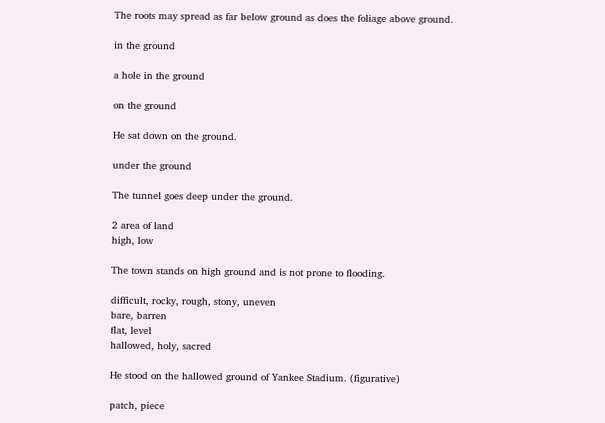The roots may spread as far below ground as does the foliage above ground.

in the ground

a hole in the ground

on the ground

He sat down on the ground.

under the ground

The tunnel goes deep under the ground.

2 area of land
high, low

The town stands on high ground and is not prone to flooding.

difficult, rocky, rough, stony, uneven
bare, barren
flat, level
hallowed, holy, sacred

He stood on the hallowed ground of Yankee Stadium. (figurative)

patch, piece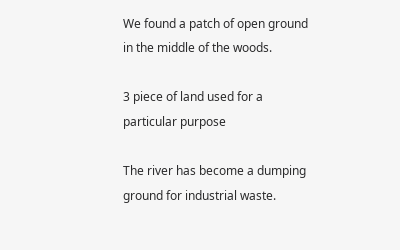We found a patch of open ground in the middle of the woods.

3 piece of land used for a particular purpose

The river has become a dumping ground for industrial waste.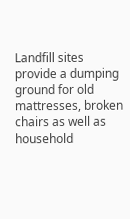Landfill sites provide a dumping ground for old mattresses, broken chairs as well as household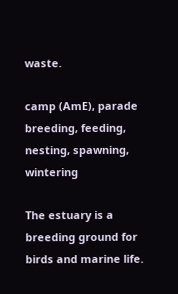waste.

camp (AmE), parade
breeding, feeding, nesting, spawning, wintering

The estuary is a breeding ground for birds and marine life.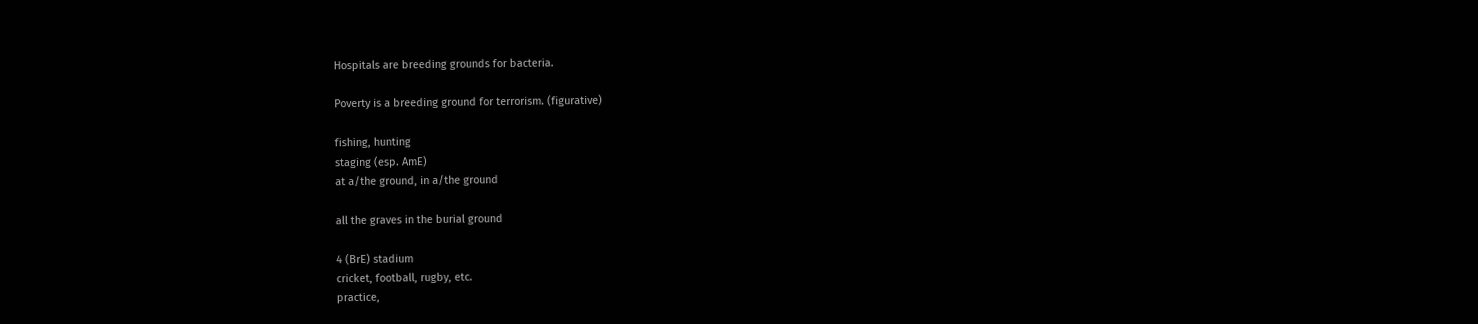Hospitals are breeding grounds for bacteria.

Poverty is a breeding ground for terrorism. (figurative)

fishing, hunting
staging (esp. AmE)
at a/the ground, in a/the ground

all the graves in the burial ground

4 (BrE) stadium
cricket, football, rugby, etc.
practice,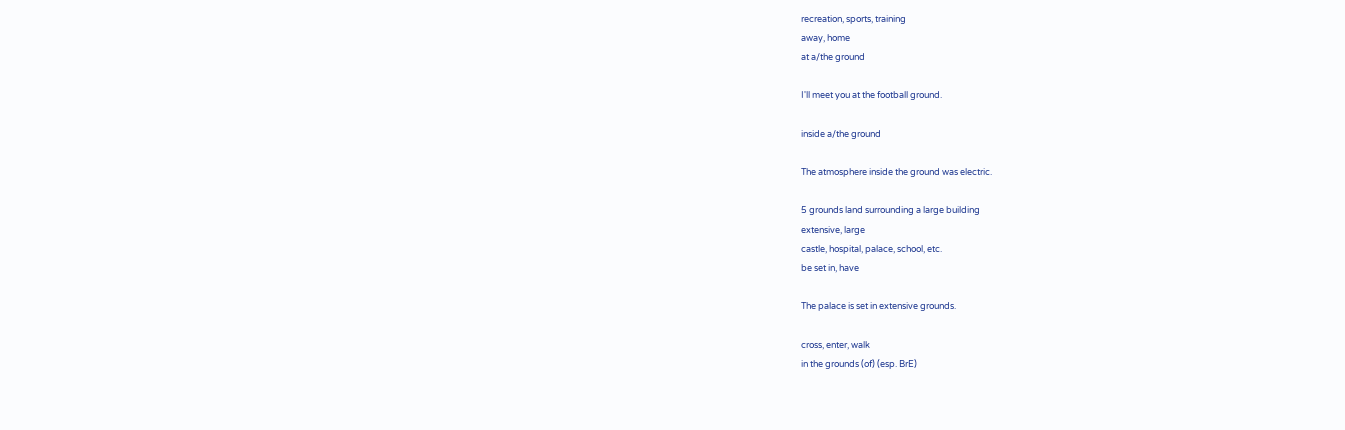recreation, sports, training
away, home
at a/the ground

I'll meet you at the football ground.

inside a/the ground

The atmosphere inside the ground was electric.

5 grounds land surrounding a large building
extensive, large
castle, hospital, palace, school, etc.
be set in, have

The palace is set in extensive grounds.

cross, enter, walk
in the grounds (of) (esp. BrE)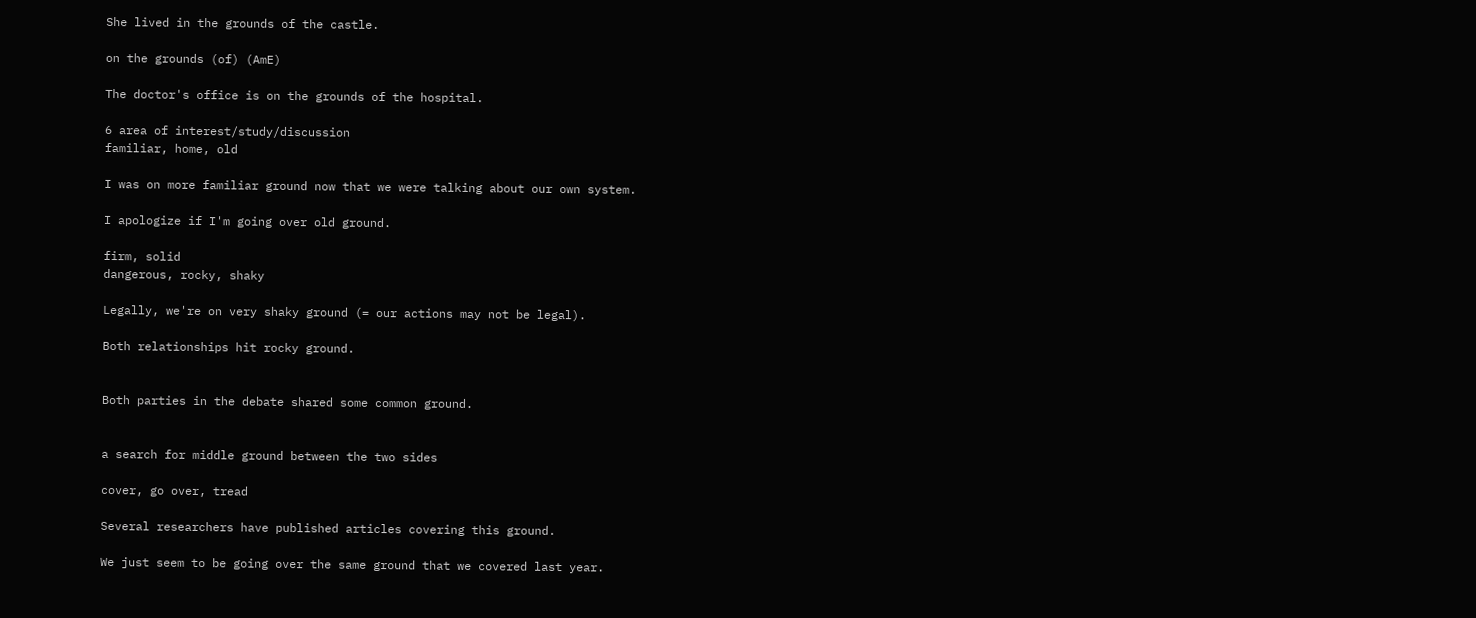She lived in the grounds of the castle.

on the grounds (of) (AmE)

The doctor's office is on the grounds of the hospital.

6 area of interest/study/discussion
familiar, home, old

I was on more familiar ground now that we were talking about our own system.

I apologize if I'm going over old ground.

firm, solid
dangerous, rocky, shaky

Legally, we're on very shaky ground (= our actions may not be legal).

Both relationships hit rocky ground.


Both parties in the debate shared some common ground.


a search for middle ground between the two sides

cover, go over, tread

Several researchers have published articles covering this ground.

We just seem to be going over the same ground that we covered last year.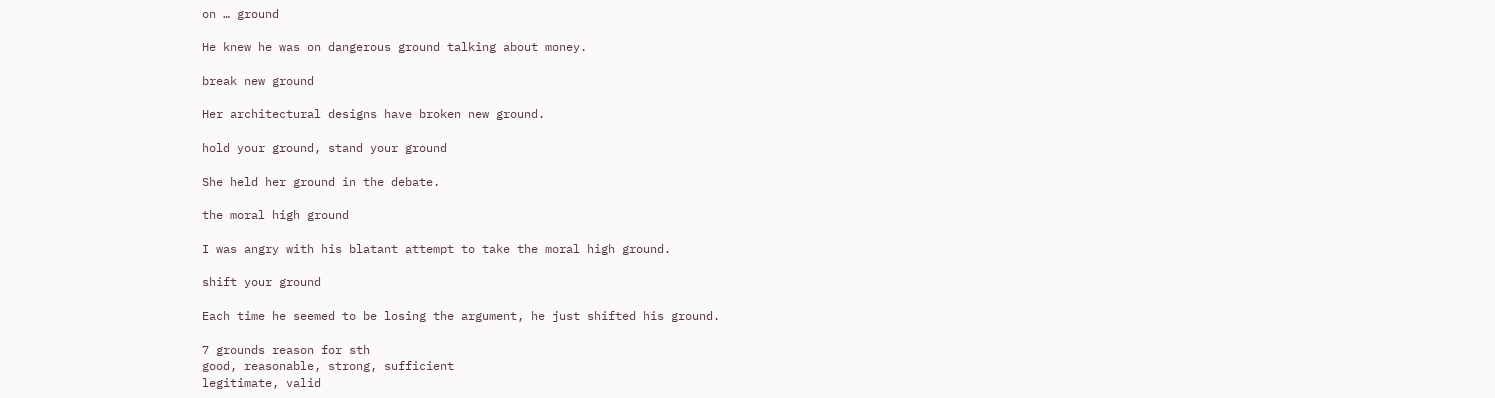on … ground

He knew he was on dangerous ground talking about money.

break new ground

Her architectural designs have broken new ground.

hold your ground, stand your ground

She held her ground in the debate.

the moral high ground

I was angry with his blatant attempt to take the moral high ground.

shift your ground

Each time he seemed to be losing the argument, he just shifted his ground.

7 grounds reason for sth
good, reasonable, strong, sufficient
legitimate, valid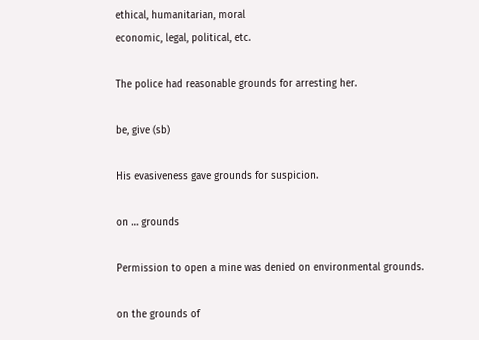ethical, humanitarian, moral
economic, legal, political, etc.

The police had reasonable grounds for arresting her.

be, give (sb)

His evasiveness gave grounds for suspicion.

on … grounds

Permission to open a mine was denied on environmental grounds.

on the grounds of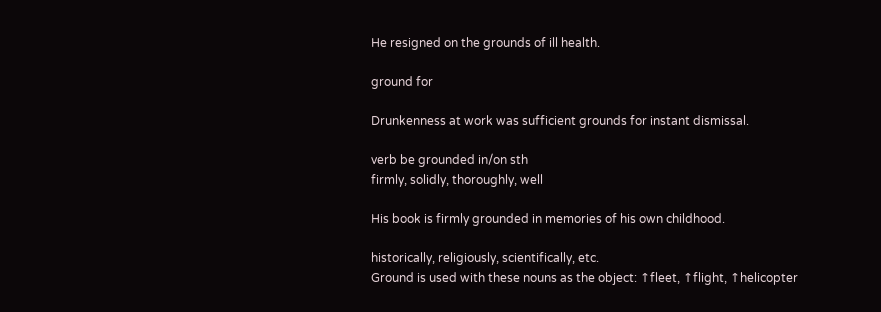He resigned on the grounds of ill health.

ground for

Drunkenness at work was sufficient grounds for instant dismissal.

verb be grounded in/on sth
firmly, solidly, thoroughly, well

His book is firmly grounded in memories of his own childhood.

historically, religiously, scientifically, etc.
Ground is used with these nouns as the object: ↑fleet, ↑flight, ↑helicopter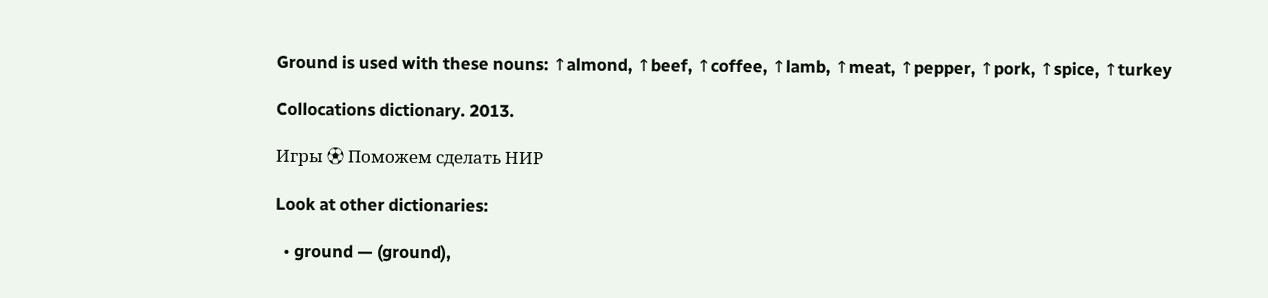Ground is used with these nouns: ↑almond, ↑beef, ↑coffee, ↑lamb, ↑meat, ↑pepper, ↑pork, ↑spice, ↑turkey

Collocations dictionary. 2013.

Игры ⚽ Поможем сделать НИР

Look at other dictionaries:

  • ground — (ground),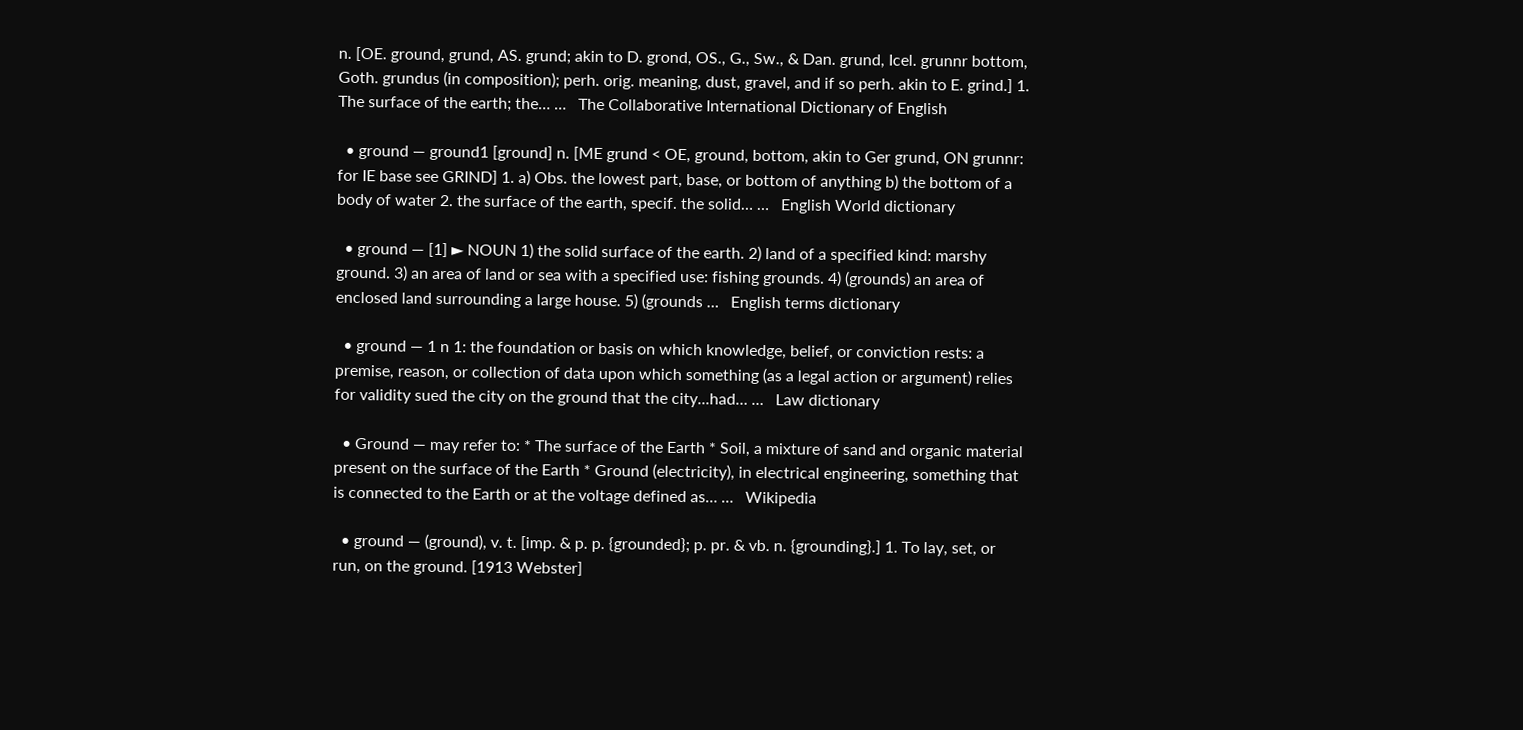n. [OE. ground, grund, AS. grund; akin to D. grond, OS., G., Sw., & Dan. grund, Icel. grunnr bottom, Goth. grundus (in composition); perh. orig. meaning, dust, gravel, and if so perh. akin to E. grind.] 1. The surface of the earth; the… …   The Collaborative International Dictionary of English

  • ground — ground1 [ground] n. [ME grund < OE, ground, bottom, akin to Ger grund, ON grunnr: for IE base see GRIND] 1. a) Obs. the lowest part, base, or bottom of anything b) the bottom of a body of water 2. the surface of the earth, specif. the solid… …   English World dictionary

  • ground — [1] ► NOUN 1) the solid surface of the earth. 2) land of a specified kind: marshy ground. 3) an area of land or sea with a specified use: fishing grounds. 4) (grounds) an area of enclosed land surrounding a large house. 5) (grounds …   English terms dictionary

  • ground — 1 n 1: the foundation or basis on which knowledge, belief, or conviction rests: a premise, reason, or collection of data upon which something (as a legal action or argument) relies for validity sued the city on the ground that the city...had… …   Law dictionary

  • Ground — may refer to: * The surface of the Earth * Soil, a mixture of sand and organic material present on the surface of the Earth * Ground (electricity), in electrical engineering, something that is connected to the Earth or at the voltage defined as… …   Wikipedia

  • ground — (ground), v. t. [imp. & p. p. {grounded}; p. pr. & vb. n. {grounding}.] 1. To lay, set, or run, on the ground. [1913 Webster]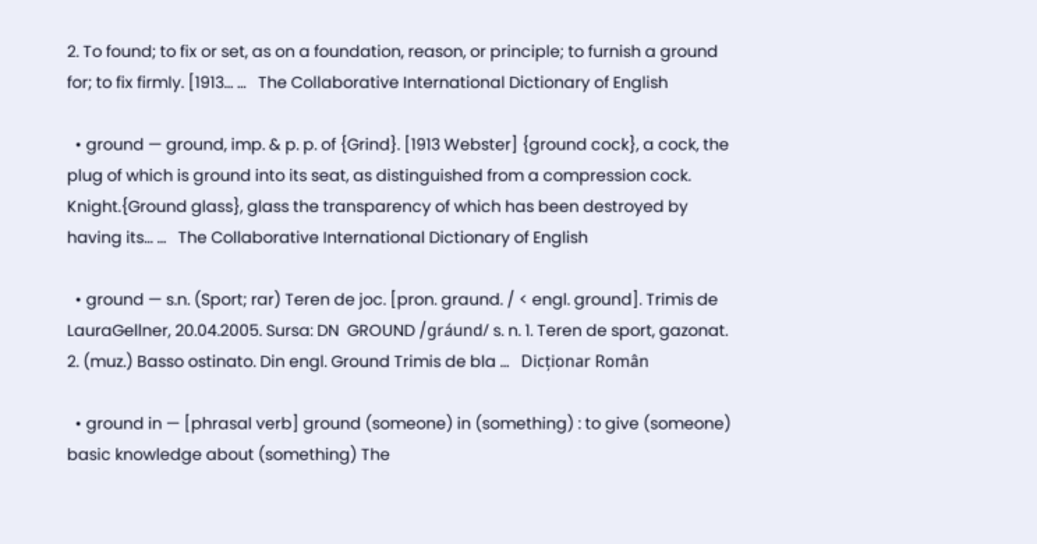2. To found; to fix or set, as on a foundation, reason, or principle; to furnish a ground for; to fix firmly. [1913… …   The Collaborative International Dictionary of English

  • ground — ground, imp. & p. p. of {Grind}. [1913 Webster] {ground cock}, a cock, the plug of which is ground into its seat, as distinguished from a compression cock. Knight.{Ground glass}, glass the transparency of which has been destroyed by having its… …   The Collaborative International Dictionary of English

  • ground — s.n. (Sport; rar) Teren de joc. [pron. graund. / < engl. ground]. Trimis de LauraGellner, 20.04.2005. Sursa: DN  GROUND /gráund/ s. n. 1. Teren de sport, gazonat. 2. (muz.) Basso ostinato. Din engl. Ground Trimis de bla …   Dicționar Român

  • ground in — [phrasal verb] ground (someone) in (something) : to give (someone) basic knowledge about (something) The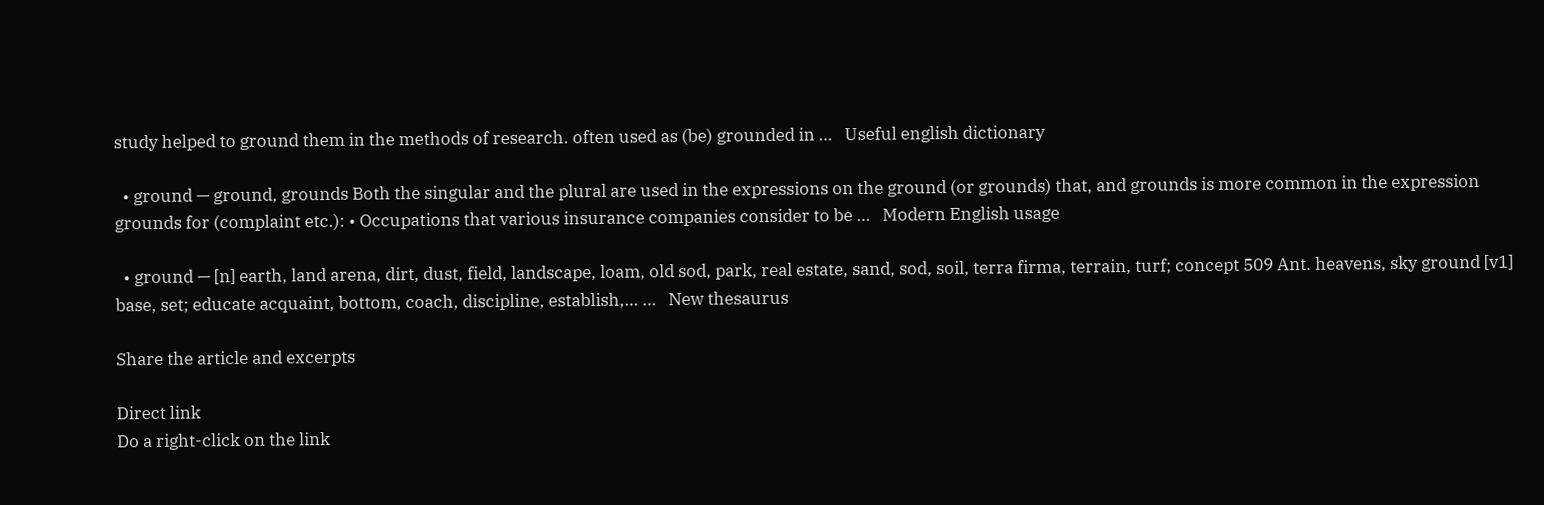study helped to ground them in the methods of research. often used as (be) grounded in …   Useful english dictionary

  • ground — ground, grounds Both the singular and the plural are used in the expressions on the ground (or grounds) that, and grounds is more common in the expression grounds for (complaint etc.): • Occupations that various insurance companies consider to be …   Modern English usage

  • ground — [n] earth, land arena, dirt, dust, field, landscape, loam, old sod, park, real estate, sand, sod, soil, terra firma, terrain, turf; concept 509 Ant. heavens, sky ground [v1] base, set; educate acquaint, bottom, coach, discipline, establish,… …   New thesaurus

Share the article and excerpts

Direct link
Do a right-click on the link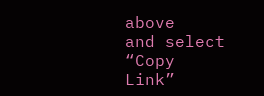above
and select “Copy Link”